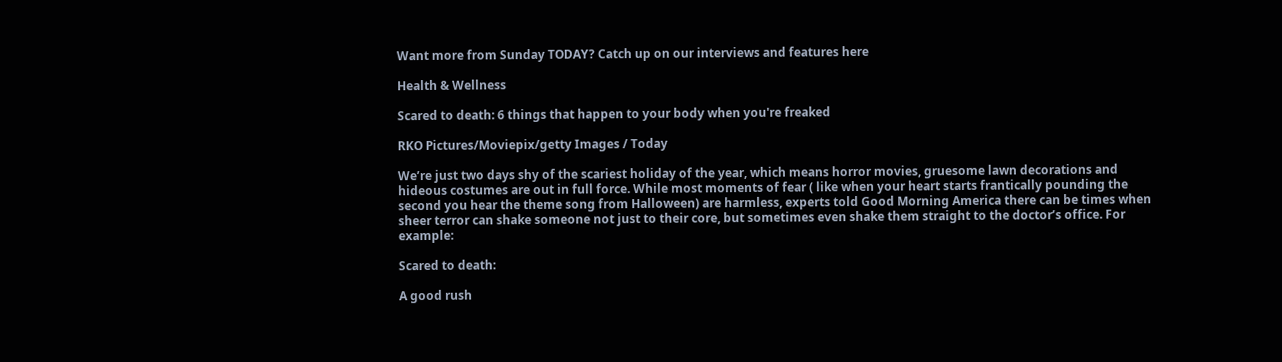Want more from Sunday TODAY? Catch up on our interviews and features here

Health & Wellness

Scared to death: 6 things that happen to your body when you're freaked

RKO Pictures/Moviepix/getty Images / Today

We’re just two days shy of the scariest holiday of the year, which means horror movies, gruesome lawn decorations and hideous costumes are out in full force. While most moments of fear ( like when your heart starts frantically pounding the second you hear the theme song from Halloween) are harmless, experts told Good Morning America there can be times when sheer terror can shake someone not just to their core, but sometimes even shake them straight to the doctor’s office. For example:

Scared to death:

A good rush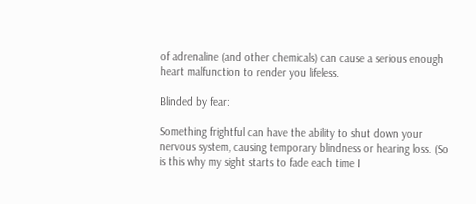of adrenaline (and other chemicals) can cause a serious enough heart malfunction to render you lifeless.

Blinded by fear:

Something frightful can have the ability to shut down your nervous system, causing temporary blindness or hearing loss. (So is this why my sight starts to fade each time I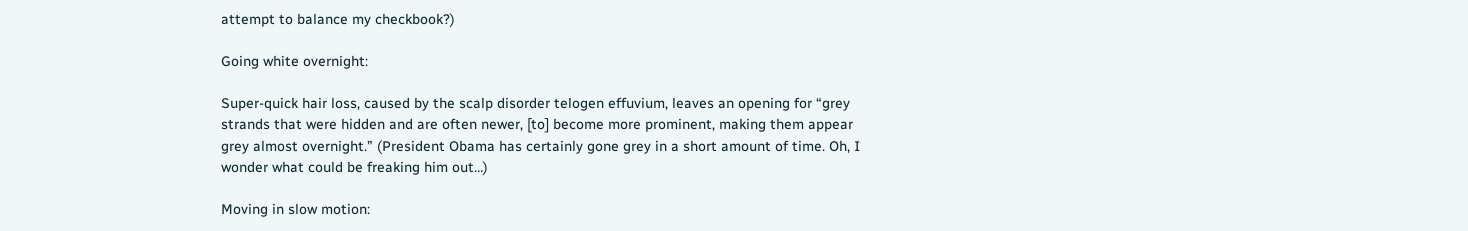attempt to balance my checkbook?)

Going white overnight:

Super-quick hair loss, caused by the scalp disorder telogen effuvium, leaves an opening for “grey strands that were hidden and are often newer, [to] become more prominent, making them appear grey almost overnight.” (President Obama has certainly gone grey in a short amount of time. Oh, I wonder what could be freaking him out…)

Moving in slow motion: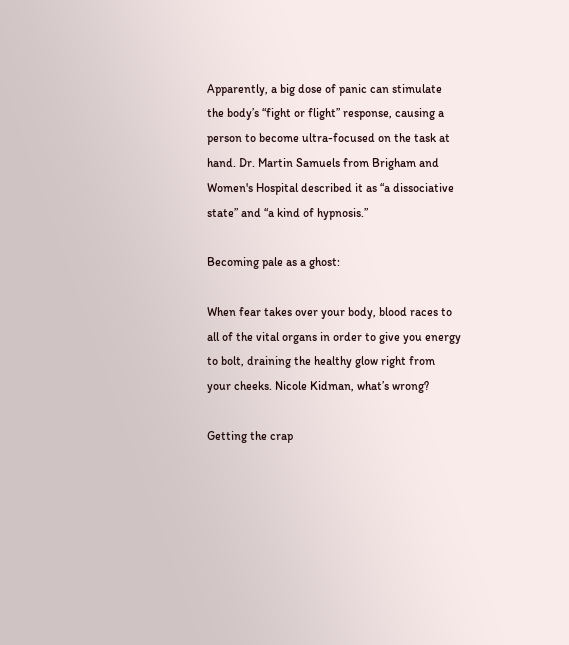Apparently, a big dose of panic can stimulate the body’s “fight or flight” response, causing a person to become ultra-focused on the task at hand. Dr. Martin Samuels from Brigham and Women's Hospital described it as “a dissociative state” and “a kind of hypnosis.”

Becoming pale as a ghost:

When fear takes over your body, blood races to all of the vital organs in order to give you energy to bolt, draining the healthy glow right from your cheeks. Nicole Kidman, what’s wrong?

Getting the crap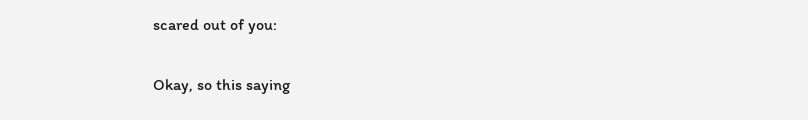scared out of you:

Okay, so this saying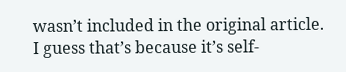wasn’t included in the original article. I guess that’s because it’s self-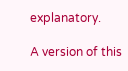explanatory.

A version of this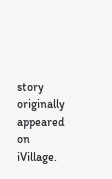story originally appeared on iVillage.